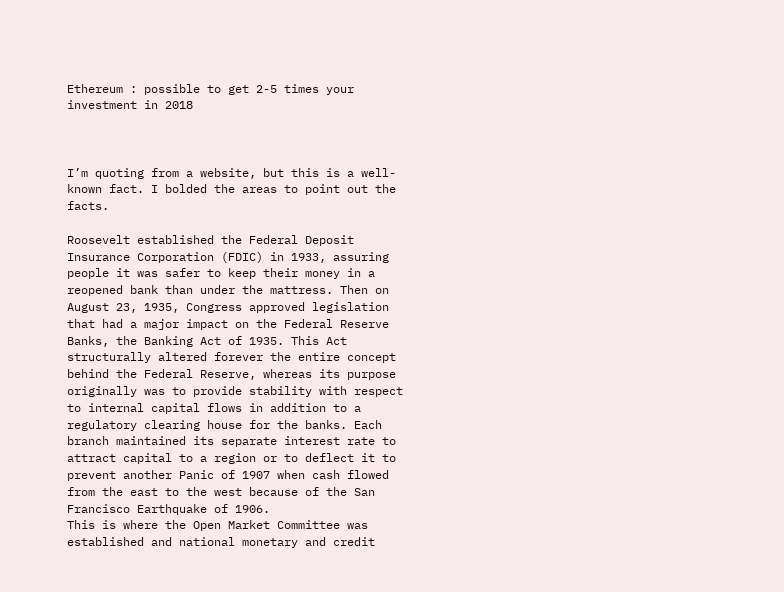Ethereum : possible to get 2-5 times your investment in 2018



I’m quoting from a website, but this is a well-known fact. I bolded the areas to point out the facts.

Roosevelt established the Federal Deposit Insurance Corporation (FDIC) in 1933, assuring people it was safer to keep their money in a reopened bank than under the mattress. Then on August 23, 1935, Congress approved legislation that had a major impact on the Federal Reserve Banks, the Banking Act of 1935. This Act structurally altered forever the entire concept behind the Federal Reserve, whereas its purpose originally was to provide stability with respect to internal capital flows in addition to a regulatory clearing house for the banks. Each branch maintained its separate interest rate to attract capital to a region or to deflect it to prevent another Panic of 1907 when cash flowed from the east to the west because of the San Francisco Earthquake of 1906.
This is where the Open Market Committee was established and national monetary and credit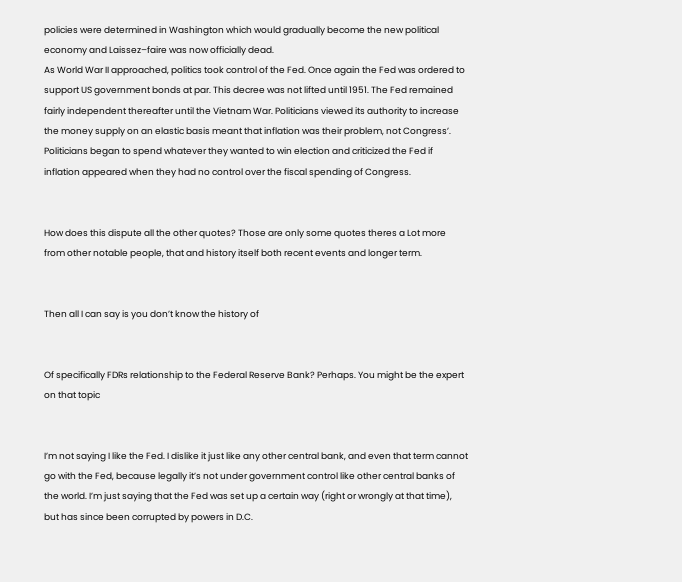policies were determined in Washington which would gradually become the new political economy and Laissez–faire was now officially dead.
As World War II approached, politics took control of the Fed. Once again the Fed was ordered to support US government bonds at par. This decree was not lifted until 1951. The Fed remained fairly independent thereafter until the Vietnam War. Politicians viewed its authority to increase the money supply on an elastic basis meant that inflation was their problem, not Congress’. Politicians began to spend whatever they wanted to win election and criticized the Fed if inflation appeared when they had no control over the fiscal spending of Congress.


How does this dispute all the other quotes? Those are only some quotes theres a Lot more from other notable people, that and history itself both recent events and longer term.


Then all I can say is you don’t know the history of


Of specifically FDRs relationship to the Federal Reserve Bank? Perhaps. You might be the expert on that topic


I’m not saying I like the Fed. I dislike it just like any other central bank, and even that term cannot go with the Fed, because legally it’s not under government control like other central banks of the world. I’m just saying that the Fed was set up a certain way (right or wrongly at that time), but has since been corrupted by powers in D.C.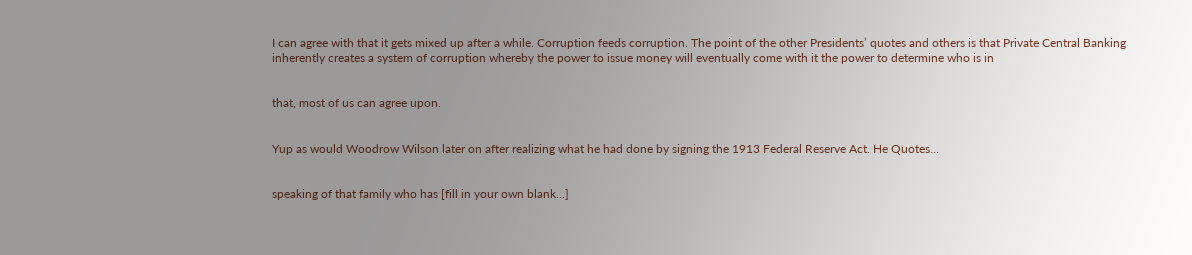I can agree with that it gets mixed up after a while. Corruption feeds corruption. The point of the other Presidents’ quotes and others is that Private Central Banking inherently creates a system of corruption whereby the power to issue money will eventually come with it the power to determine who is in


that, most of us can agree upon.


Yup as would Woodrow Wilson later on after realizing what he had done by signing the 1913 Federal Reserve Act. He Quotes…


speaking of that family who has [fill in your own blank…]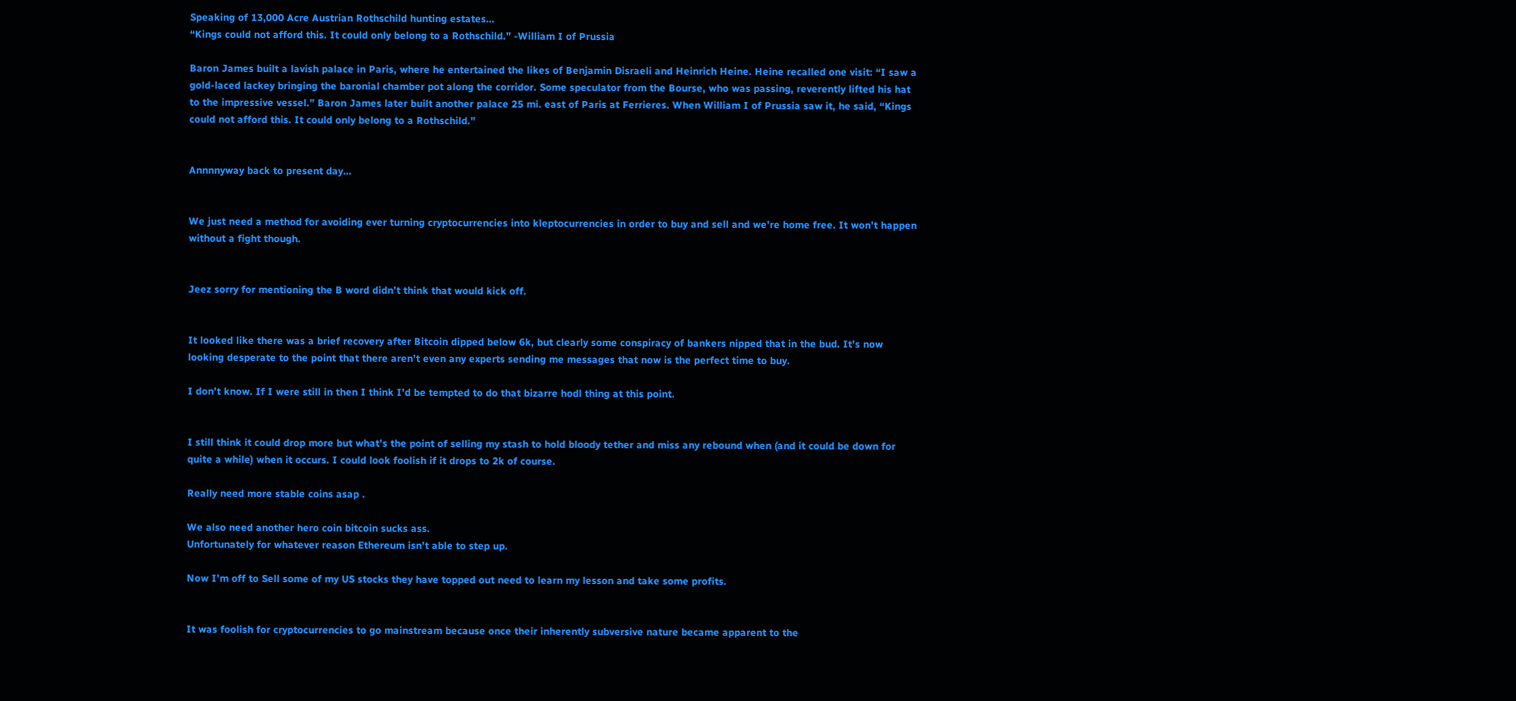Speaking of 13,000 Acre Austrian Rothschild hunting estates…
“Kings could not afford this. It could only belong to a Rothschild.” -William I of Prussia

Baron James built a lavish palace in Paris, where he entertained the likes of Benjamin Disraeli and Heinrich Heine. Heine recalled one visit: “I saw a gold-laced lackey bringing the baronial chamber pot along the corridor. Some speculator from the Bourse, who was passing, reverently lifted his hat to the impressive vessel.” Baron James later built another palace 25 mi. east of Paris at Ferrieres. When William I of Prussia saw it, he said, “Kings could not afford this. It could only belong to a Rothschild.”


Annnnyway back to present day…


We just need a method for avoiding ever turning cryptocurrencies into kleptocurrencies in order to buy and sell and we’re home free. It won’t happen without a fight though.


Jeez sorry for mentioning the B word didn’t think that would kick off.


It looked like there was a brief recovery after Bitcoin dipped below 6k, but clearly some conspiracy of bankers nipped that in the bud. It’s now looking desperate to the point that there aren’t even any experts sending me messages that now is the perfect time to buy.

I don’t know. If I were still in then I think I’d be tempted to do that bizarre hodl thing at this point.


I still think it could drop more but what’s the point of selling my stash to hold bloody tether and miss any rebound when (and it could be down for quite a while) when it occurs. I could look foolish if it drops to 2k of course.

Really need more stable coins asap .

We also need another hero coin bitcoin sucks ass.
Unfortunately for whatever reason Ethereum isn’t able to step up.

Now I’m off to Sell some of my US stocks they have topped out need to learn my lesson and take some profits.


It was foolish for cryptocurrencies to go mainstream because once their inherently subversive nature became apparent to the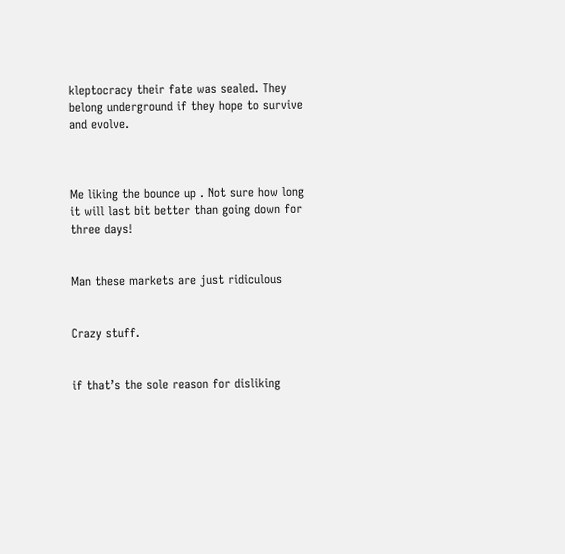kleptocracy their fate was sealed. They belong underground if they hope to survive and evolve.



Me liking the bounce up . Not sure how long it will last bit better than going down for three days!


Man these markets are just ridiculous


Crazy stuff.


if that’s the sole reason for disliking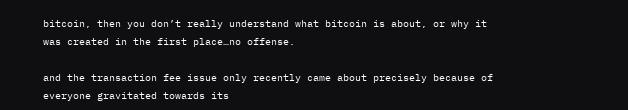bitcoin, then you don’t really understand what bitcoin is about, or why it was created in the first place…no offense.

and the transaction fee issue only recently came about precisely because of everyone gravitated towards its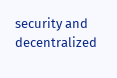security and decentralized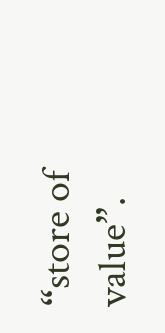“store of value”.